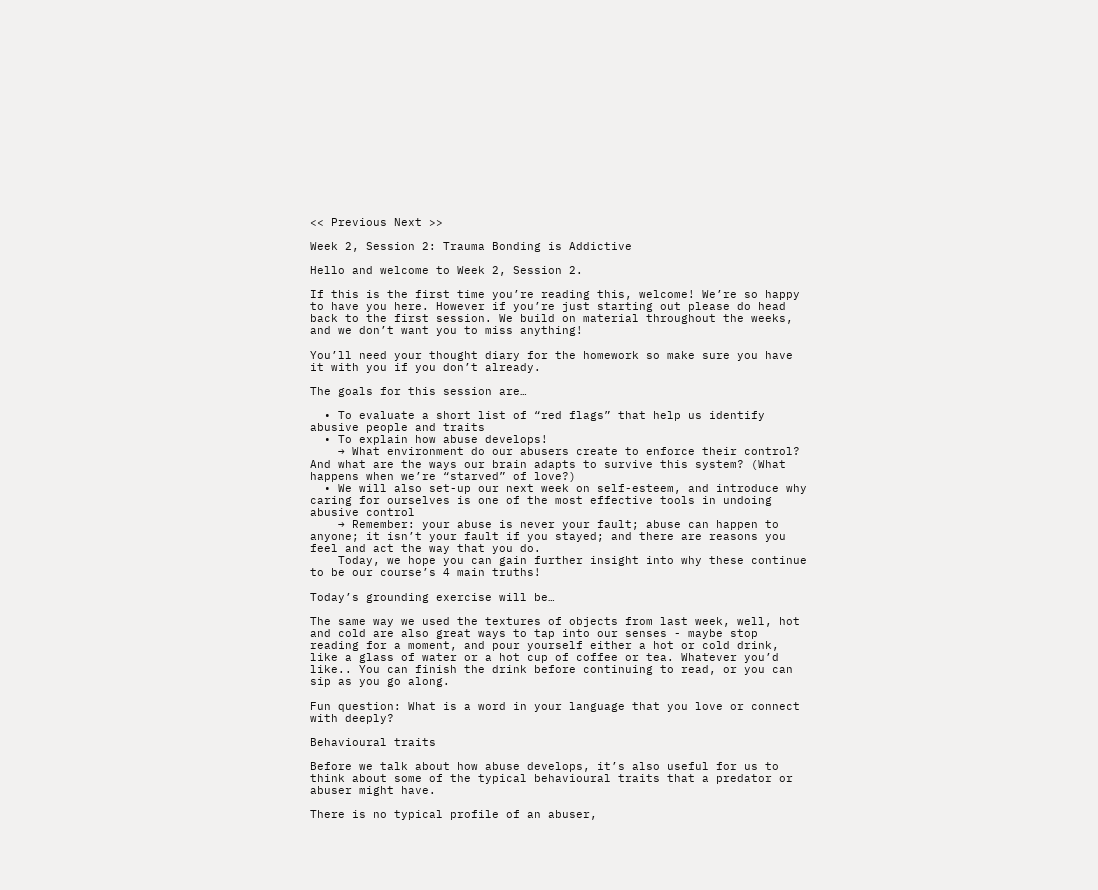<< Previous Next >>

Week 2, Session 2: Trauma Bonding is Addictive

Hello and welcome to Week 2, Session 2.

If this is the first time you’re reading this, welcome! We’re so happy to have you here. However if you’re just starting out please do head back to the first session. We build on material throughout the weeks, and we don’t want you to miss anything!

You’ll need your thought diary for the homework so make sure you have it with you if you don’t already.

The goals for this session are…

  • To evaluate a short list of “red flags” that help us identify abusive people and traits
  • To explain how abuse develops!
    → What environment do our abusers create to enforce their control? And what are the ways our brain adapts to survive this system? (What happens when we’re “starved” of love?)
  • We will also set-up our next week on self-esteem, and introduce why caring for ourselves is one of the most effective tools in undoing abusive control
    → Remember: your abuse is never your fault; abuse can happen to anyone; it isn’t your fault if you stayed; and there are reasons you feel and act the way that you do.
    Today, we hope you can gain further insight into why these continue to be our course’s 4 main truths!

Today’s grounding exercise will be…

The same way we used the textures of objects from last week, well, hot and cold are also great ways to tap into our senses - maybe stop reading for a moment, and pour yourself either a hot or cold drink, like a glass of water or a hot cup of coffee or tea. Whatever you’d like.. You can finish the drink before continuing to read, or you can sip as you go along.

Fun question: What is a word in your language that you love or connect with deeply?

Behavioural traits

Before we talk about how abuse develops, it’s also useful for us to think about some of the typical behavioural traits that a predator or abuser might have.

There is no typical profile of an abuser,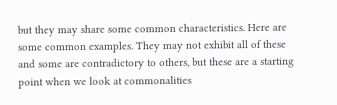but they may share some common characteristics. Here are some common examples. They may not exhibit all of these and some are contradictory to others, but these are a starting point when we look at commonalities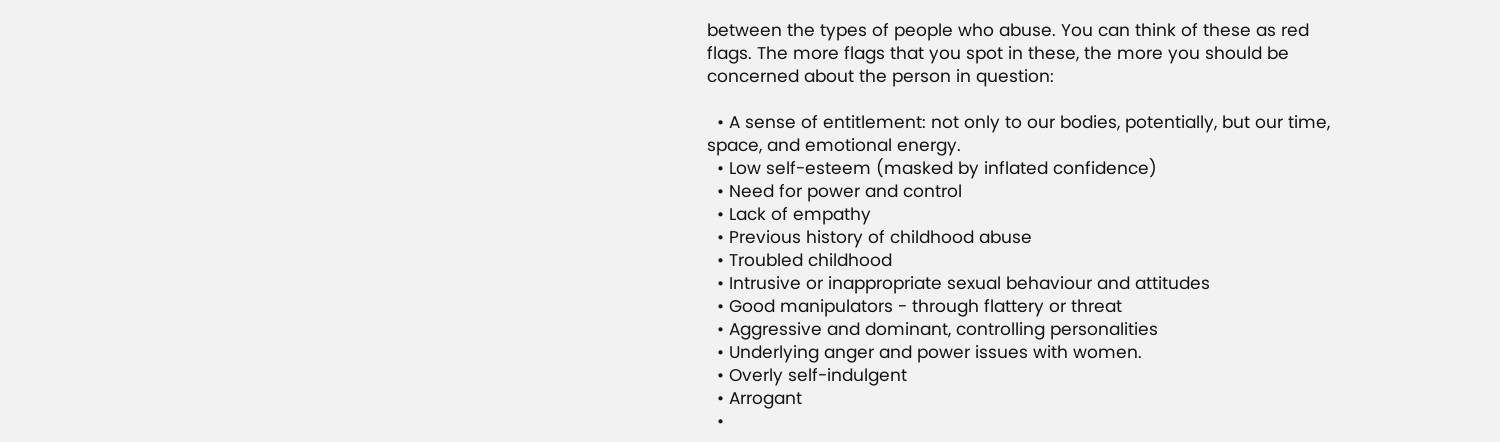between the types of people who abuse. You can think of these as red flags. The more flags that you spot in these, the more you should be concerned about the person in question:

  • A sense of entitlement: not only to our bodies, potentially, but our time, space, and emotional energy.
  • Low self-esteem (masked by inflated confidence)
  • Need for power and control
  • Lack of empathy
  • Previous history of childhood abuse
  • Troubled childhood
  • Intrusive or inappropriate sexual behaviour and attitudes
  • Good manipulators - through flattery or threat
  • Aggressive and dominant, controlling personalities
  • Underlying anger and power issues with women.
  • Overly self-indulgent
  • Arrogant
  •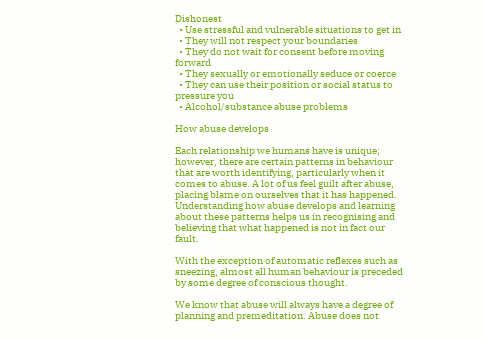Dishonest
  • Use stressful and vulnerable situations to get in
  • They will not respect your boundaries
  • They do not wait for consent before moving forward
  • They sexually or emotionally seduce or coerce
  • They can use their position or social status to pressure you
  • Alcohol/substance abuse problems

How abuse develops

Each relationship we humans have is unique; however, there are certain patterns in behaviour that are worth identifying, particularly when it comes to abuse. A lot of us feel guilt after abuse, placing blame on ourselves that it has happened. Understanding how abuse develops and learning about these patterns helps us in recognising and believing that what happened is not in fact our fault.

With the exception of automatic reflexes such as sneezing, almost all human behaviour is preceded by some degree of conscious thought.

We know that abuse will always have a degree of planning and premeditation. Abuse does not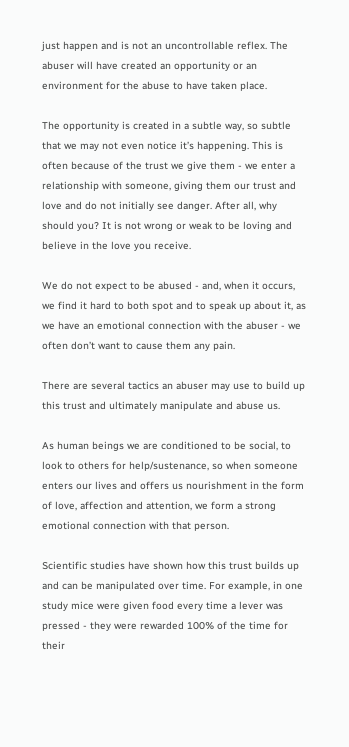just happen and is not an uncontrollable reflex. The abuser will have created an opportunity or an environment for the abuse to have taken place.

The opportunity is created in a subtle way, so subtle that we may not even notice it’s happening. This is often because of the trust we give them - we enter a relationship with someone, giving them our trust and love and do not initially see danger. After all, why should you? It is not wrong or weak to be loving and believe in the love you receive.

We do not expect to be abused - and, when it occurs, we find it hard to both spot and to speak up about it, as we have an emotional connection with the abuser - we often don’t want to cause them any pain.

There are several tactics an abuser may use to build up this trust and ultimately manipulate and abuse us.

As human beings we are conditioned to be social, to look to others for help/sustenance, so when someone enters our lives and offers us nourishment in the form of love, affection and attention, we form a strong emotional connection with that person.

Scientific studies have shown how this trust builds up and can be manipulated over time. For example, in one study mice were given food every time a lever was pressed - they were rewarded 100% of the time for their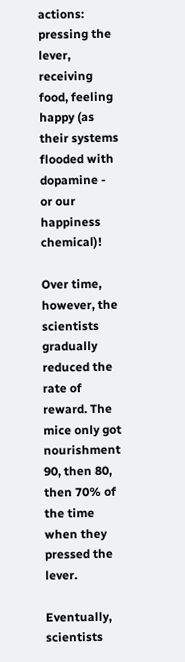actions: pressing the lever, receiving food, feeling happy (as their systems flooded with dopamine - or our happiness chemical)!

Over time, however, the scientists gradually reduced the rate of reward. The mice only got nourishment 90, then 80, then 70% of the time when they pressed the lever.

Eventually, scientists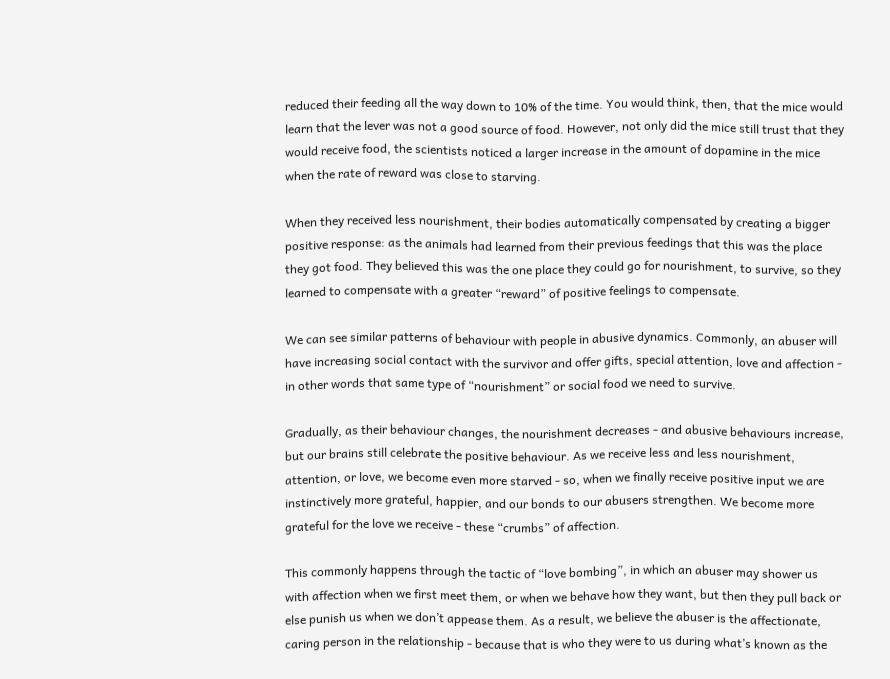reduced their feeding all the way down to 10% of the time. You would think, then, that the mice would learn that the lever was not a good source of food. However, not only did the mice still trust that they would receive food, the scientists noticed a larger increase in the amount of dopamine in the mice when the rate of reward was close to starving.

When they received less nourishment, their bodies automatically compensated by creating a bigger positive response: as the animals had learned from their previous feedings that this was the place they got food. They believed this was the one place they could go for nourishment, to survive, so they learned to compensate with a greater “reward” of positive feelings to compensate.

We can see similar patterns of behaviour with people in abusive dynamics. Commonly, an abuser will have increasing social contact with the survivor and offer gifts, special attention, love and affection - in other words that same type of “nourishment” or social food we need to survive.

Gradually, as their behaviour changes, the nourishment decreases - and abusive behaviours increase, but our brains still celebrate the positive behaviour. As we receive less and less nourishment, attention, or love, we become even more starved - so, when we finally receive positive input we are instinctively more grateful, happier, and our bonds to our abusers strengthen. We become more grateful for the love we receive - these “crumbs” of affection.

This commonly happens through the tactic of “love bombing”, in which an abuser may shower us with affection when we first meet them, or when we behave how they want, but then they pull back or else punish us when we don’t appease them. As a result, we believe the abuser is the affectionate, caring person in the relationship - because that is who they were to us during what’s known as the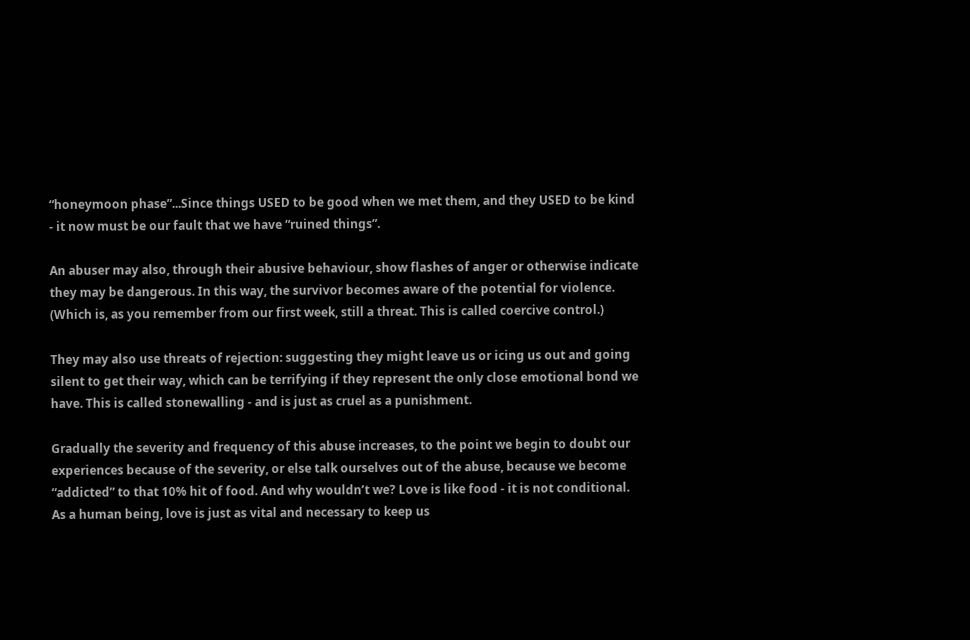“honeymoon phase”...Since things USED to be good when we met them, and they USED to be kind - it now must be our fault that we have “ruined things”.

An abuser may also, through their abusive behaviour, show flashes of anger or otherwise indicate they may be dangerous. In this way, the survivor becomes aware of the potential for violence. (Which is, as you remember from our first week, still a threat. This is called coercive control.)

They may also use threats of rejection: suggesting they might leave us or icing us out and going silent to get their way, which can be terrifying if they represent the only close emotional bond we have. This is called stonewalling - and is just as cruel as a punishment.

Gradually the severity and frequency of this abuse increases, to the point we begin to doubt our experiences because of the severity, or else talk ourselves out of the abuse, because we become “addicted” to that 10% hit of food. And why wouldn’t we? Love is like food - it is not conditional. As a human being, love is just as vital and necessary to keep us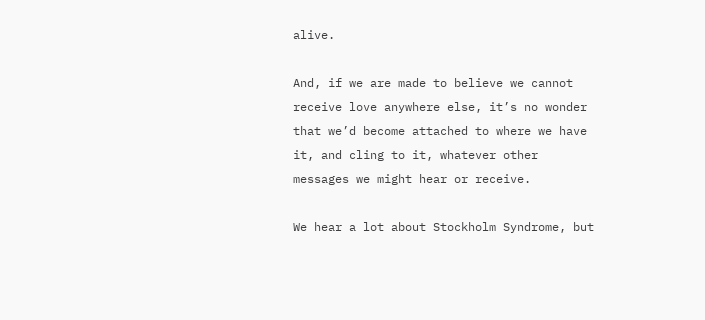alive.

And, if we are made to believe we cannot receive love anywhere else, it’s no wonder that we’d become attached to where we have it, and cling to it, whatever other messages we might hear or receive.

We hear a lot about Stockholm Syndrome, but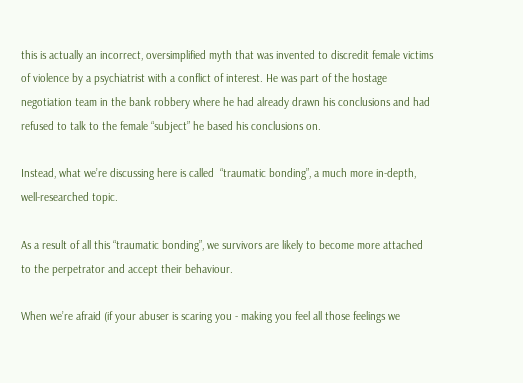this is actually an incorrect, oversimplified myth that was invented to discredit female victims of violence by a psychiatrist with a conflict of interest. He was part of the hostage negotiation team in the bank robbery where he had already drawn his conclusions and had refused to talk to the female “subject” he based his conclusions on.

Instead, what we’re discussing here is called  “traumatic bonding”, a much more in-depth, well-researched topic.

As a result of all this “traumatic bonding”, we survivors are likely to become more attached to the perpetrator and accept their behaviour.

When we’re afraid (if your abuser is scaring you - making you feel all those feelings we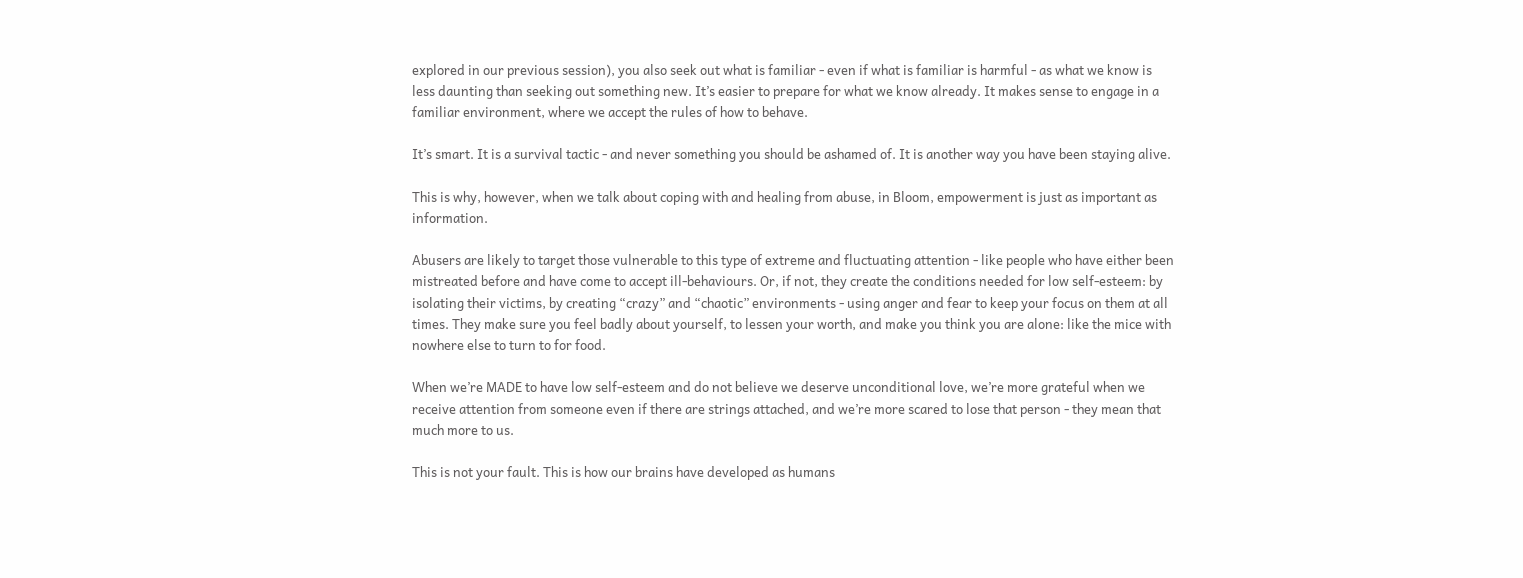explored in our previous session), you also seek out what is familiar - even if what is familiar is harmful - as what we know is less daunting than seeking out something new. It’s easier to prepare for what we know already. It makes sense to engage in a familiar environment, where we accept the rules of how to behave.

It’s smart. It is a survival tactic - and never something you should be ashamed of. It is another way you have been staying alive.

This is why, however, when we talk about coping with and healing from abuse, in Bloom, empowerment is just as important as information.

Abusers are likely to target those vulnerable to this type of extreme and fluctuating attention - like people who have either been mistreated before and have come to accept ill-behaviours. Or, if not, they create the conditions needed for low self-esteem: by isolating their victims, by creating “crazy” and “chaotic” environments - using anger and fear to keep your focus on them at all times. They make sure you feel badly about yourself, to lessen your worth, and make you think you are alone: like the mice with nowhere else to turn to for food.

When we’re MADE to have low self-esteem and do not believe we deserve unconditional love, we’re more grateful when we receive attention from someone even if there are strings attached, and we’re more scared to lose that person - they mean that much more to us.

This is not your fault. This is how our brains have developed as humans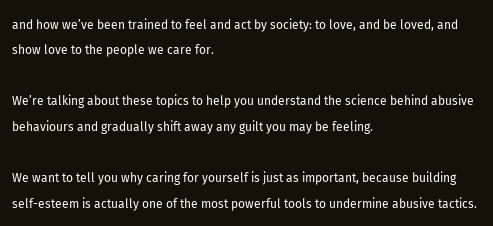and how we’ve been trained to feel and act by society: to love, and be loved, and show love to the people we care for.

We’re talking about these topics to help you understand the science behind abusive behaviours and gradually shift away any guilt you may be feeling.

We want to tell you why caring for yourself is just as important, because building self-esteem is actually one of the most powerful tools to undermine abusive tactics.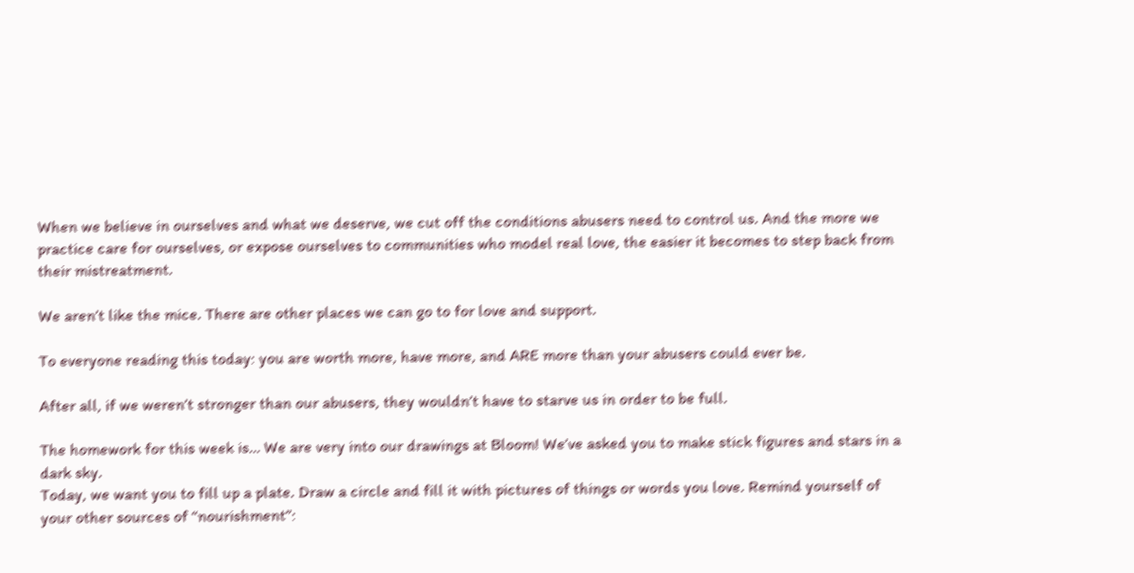When we believe in ourselves and what we deserve, we cut off the conditions abusers need to control us. And the more we practice care for ourselves, or expose ourselves to communities who model real love, the easier it becomes to step back from their mistreatment.

We aren’t like the mice. There are other places we can go to for love and support.

To everyone reading this today: you are worth more, have more, and ARE more than your abusers could ever be.

After all, if we weren’t stronger than our abusers, they wouldn’t have to starve us in order to be full.

The homework for this week is… We are very into our drawings at Bloom! We’ve asked you to make stick figures and stars in a dark sky.
Today, we want you to fill up a plate. Draw a circle and fill it with pictures of things or words you love. Remind yourself of your other sources of “nourishment”: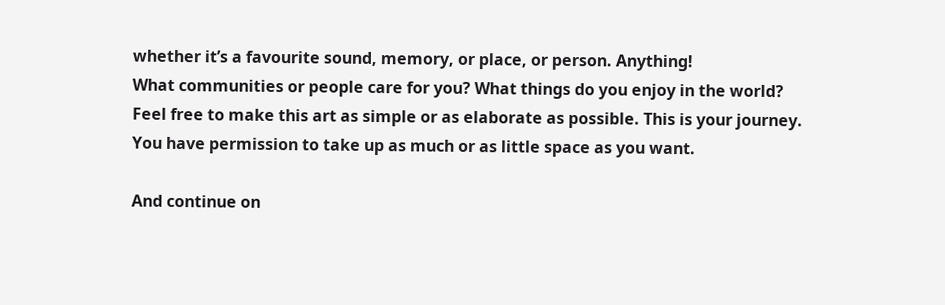whether it’s a favourite sound, memory, or place, or person. Anything!
What communities or people care for you? What things do you enjoy in the world?
Feel free to make this art as simple or as elaborate as possible. This is your journey. You have permission to take up as much or as little space as you want.

And continue on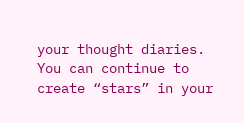your thought diaries. You can continue to create “stars” in your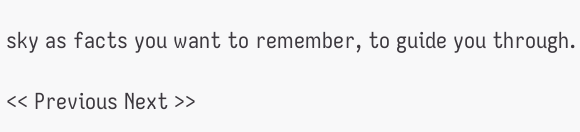sky as facts you want to remember, to guide you through.

<< Previous Next >>